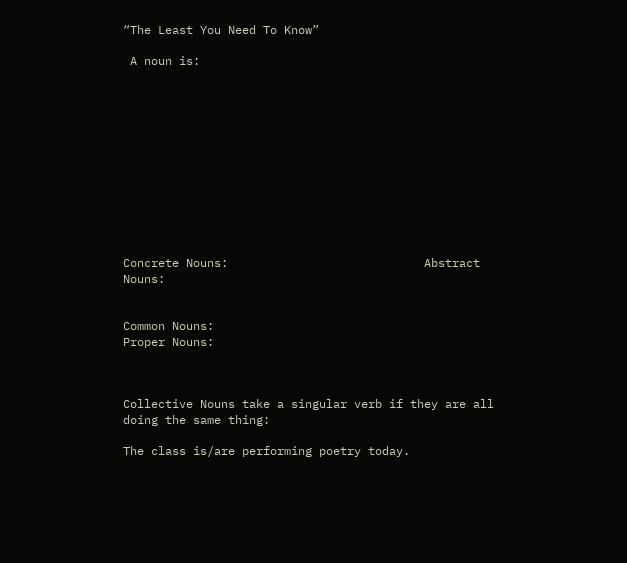“The Least You Need To Know”

 A noun is:












Concrete Nouns:                            Abstract Nouns:


Common Nouns:                                      Proper Nouns:



Collective Nouns take a singular verb if they are all doing the same thing:

The class is/are performing poetry today.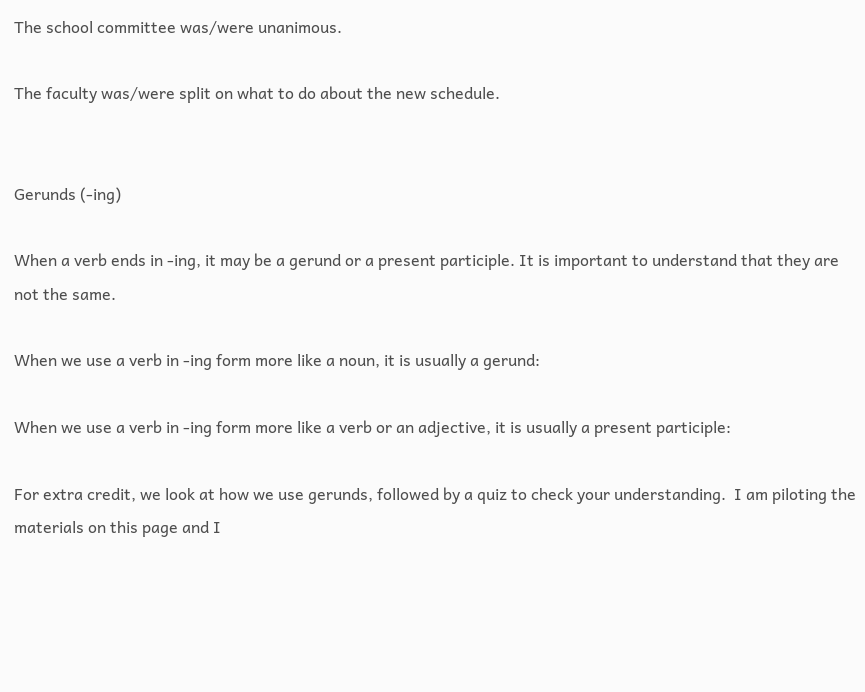The school committee was/were unanimous.

The faculty was/were split on what to do about the new schedule.


Gerunds (-ing)

When a verb ends in -ing, it may be a gerund or a present participle. It is important to understand that they are not the same.

When we use a verb in -ing form more like a noun, it is usually a gerund:

When we use a verb in -ing form more like a verb or an adjective, it is usually a present participle:

For extra credit, we look at how we use gerunds, followed by a quiz to check your understanding.  I am piloting the materials on this page and I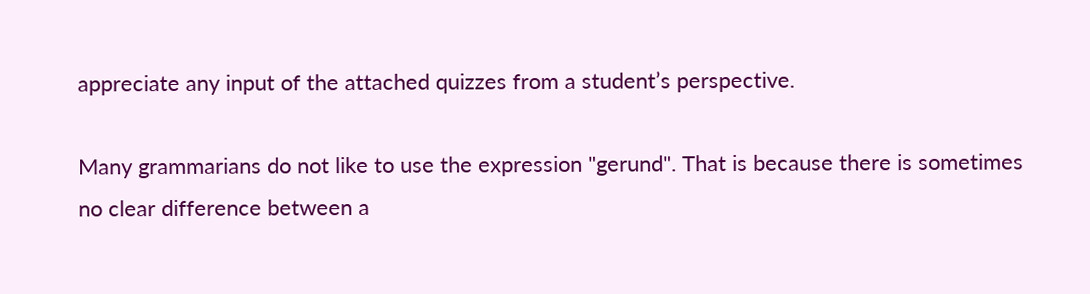appreciate any input of the attached quizzes from a student’s perspective.

Many grammarians do not like to use the expression "gerund". That is because there is sometimes no clear difference between a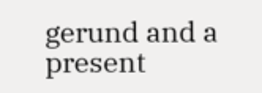gerund and a present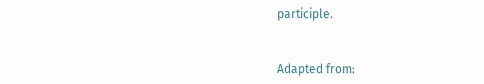participle.


Adapted from: